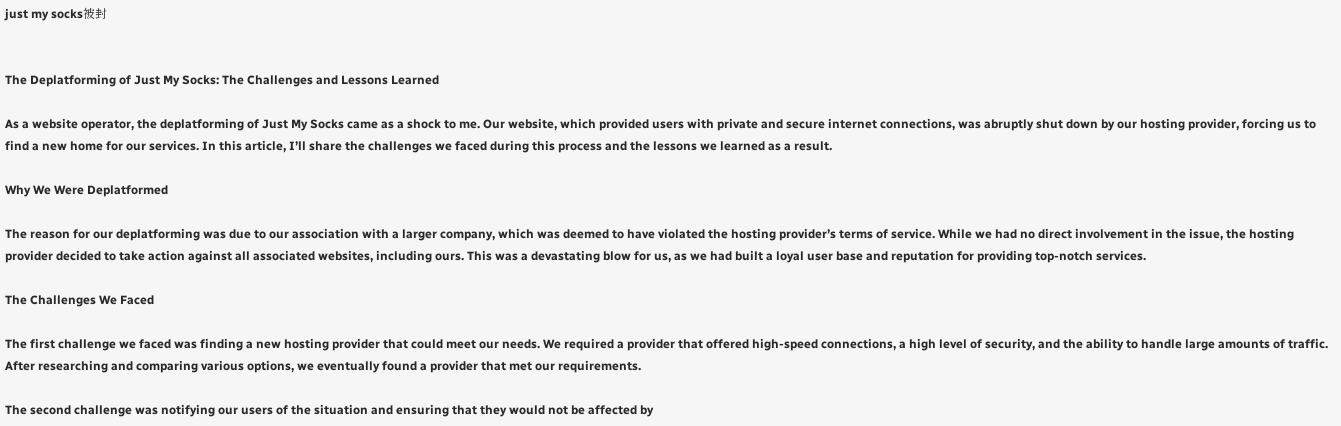just my socks被封


The Deplatforming of Just My Socks: The Challenges and Lessons Learned

As a website operator, the deplatforming of Just My Socks came as a shock to me. Our website, which provided users with private and secure internet connections, was abruptly shut down by our hosting provider, forcing us to find a new home for our services. In this article, I’ll share the challenges we faced during this process and the lessons we learned as a result.

Why We Were Deplatformed

The reason for our deplatforming was due to our association with a larger company, which was deemed to have violated the hosting provider’s terms of service. While we had no direct involvement in the issue, the hosting provider decided to take action against all associated websites, including ours. This was a devastating blow for us, as we had built a loyal user base and reputation for providing top-notch services.

The Challenges We Faced

The first challenge we faced was finding a new hosting provider that could meet our needs. We required a provider that offered high-speed connections, a high level of security, and the ability to handle large amounts of traffic. After researching and comparing various options, we eventually found a provider that met our requirements.

The second challenge was notifying our users of the situation and ensuring that they would not be affected by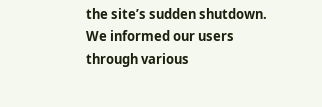the site’s sudden shutdown. We informed our users through various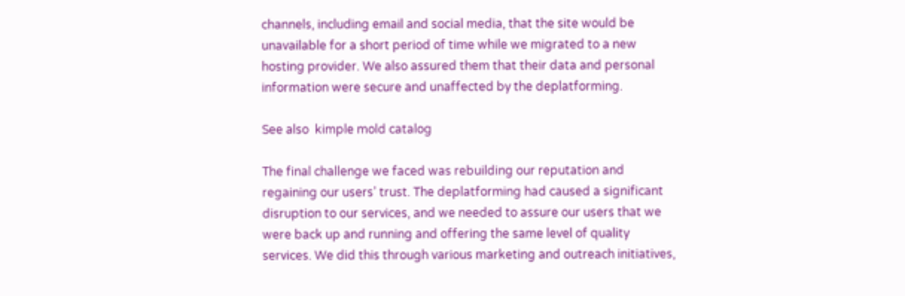channels, including email and social media, that the site would be unavailable for a short period of time while we migrated to a new hosting provider. We also assured them that their data and personal information were secure and unaffected by the deplatforming.

See also  kimple mold catalog

The final challenge we faced was rebuilding our reputation and regaining our users’ trust. The deplatforming had caused a significant disruption to our services, and we needed to assure our users that we were back up and running and offering the same level of quality services. We did this through various marketing and outreach initiatives,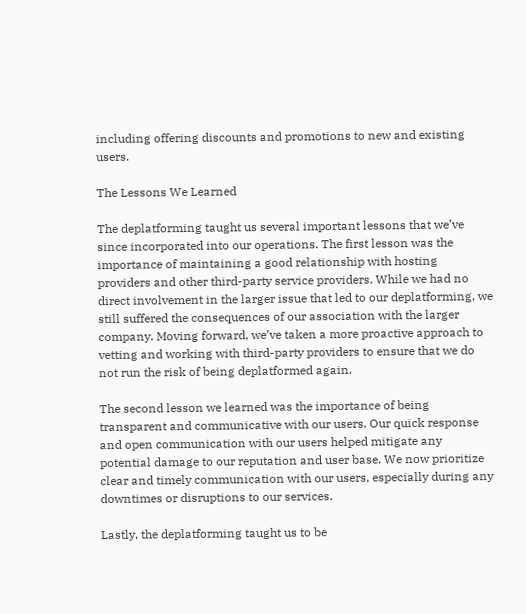including offering discounts and promotions to new and existing users.

The Lessons We Learned

The deplatforming taught us several important lessons that we’ve since incorporated into our operations. The first lesson was the importance of maintaining a good relationship with hosting providers and other third-party service providers. While we had no direct involvement in the larger issue that led to our deplatforming, we still suffered the consequences of our association with the larger company. Moving forward, we’ve taken a more proactive approach to vetting and working with third-party providers to ensure that we do not run the risk of being deplatformed again.

The second lesson we learned was the importance of being transparent and communicative with our users. Our quick response and open communication with our users helped mitigate any potential damage to our reputation and user base. We now prioritize clear and timely communication with our users, especially during any downtimes or disruptions to our services.

Lastly, the deplatforming taught us to be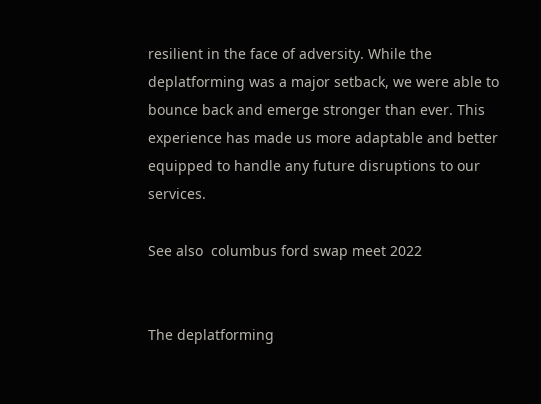resilient in the face of adversity. While the deplatforming was a major setback, we were able to bounce back and emerge stronger than ever. This experience has made us more adaptable and better equipped to handle any future disruptions to our services.

See also  columbus ford swap meet 2022


The deplatforming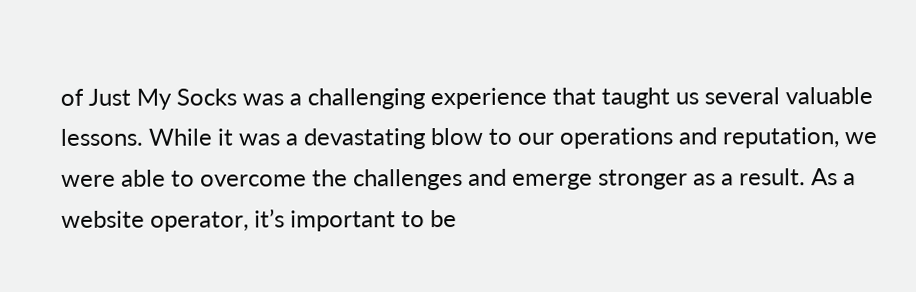of Just My Socks was a challenging experience that taught us several valuable lessons. While it was a devastating blow to our operations and reputation, we were able to overcome the challenges and emerge stronger as a result. As a website operator, it’s important to be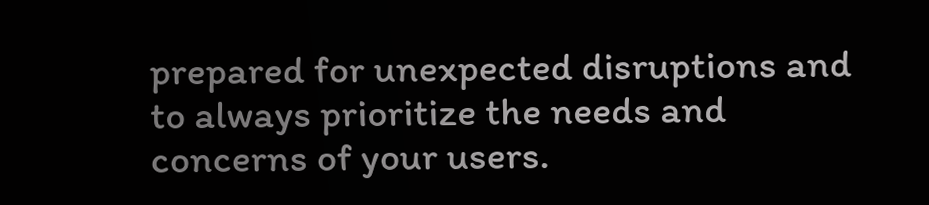prepared for unexpected disruptions and to always prioritize the needs and concerns of your users.